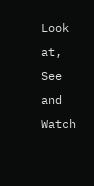Look at, See and Watch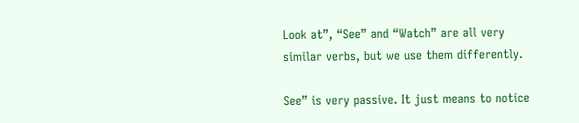Look at”, “See” and “Watch” are all very similar verbs, but we use them differently.

See” is very passive. It just means to notice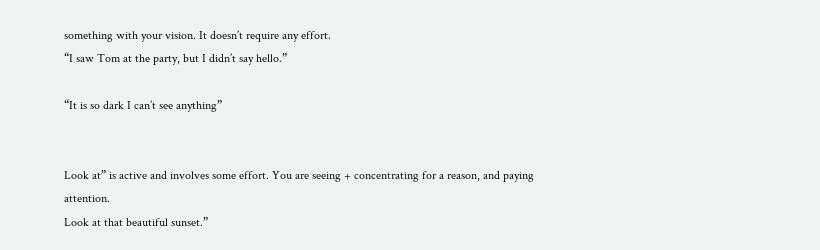something with your vision. It doesn’t require any effort.
“I saw Tom at the party, but I didn’t say hello.”

“It is so dark I can’t see anything”


Look at” is active and involves some effort. You are seeing + concentrating for a reason, and paying attention.
Look at that beautiful sunset.”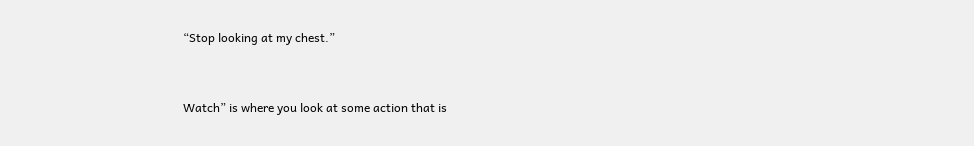“Stop looking at my chest.”


Watch” is where you look at some action that is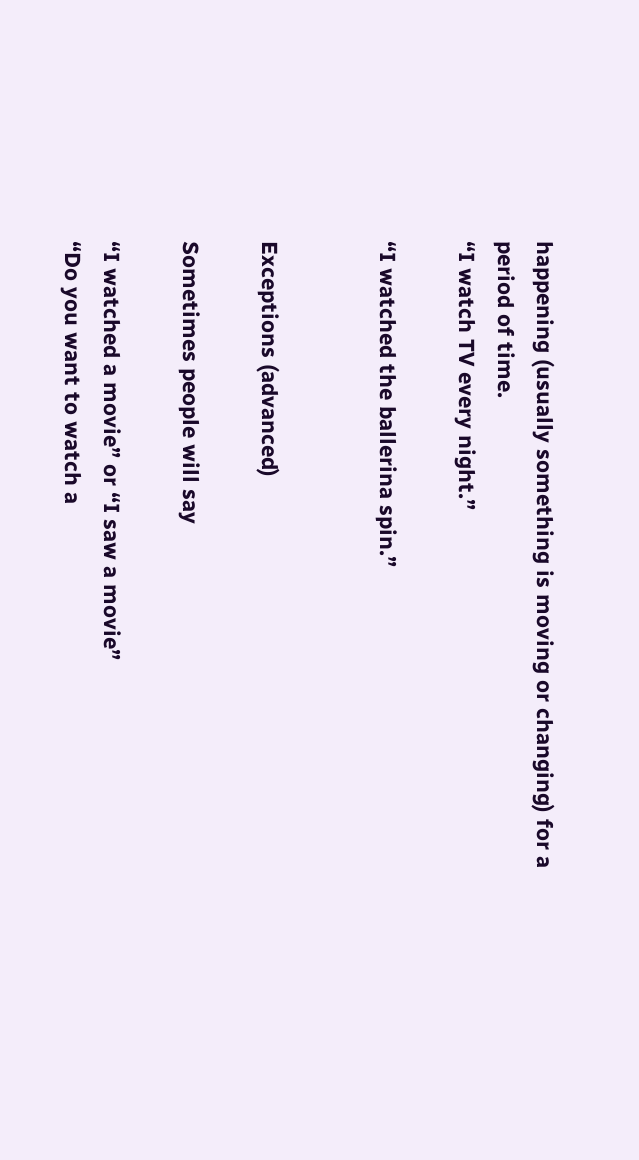happening (usually something is moving or changing) for a period of time.
“I watch TV every night.”

“I watched the ballerina spin.”


Exceptions (advanced)

Sometimes people will say

“I watched a movie” or “I saw a movie”
“Do you want to watch a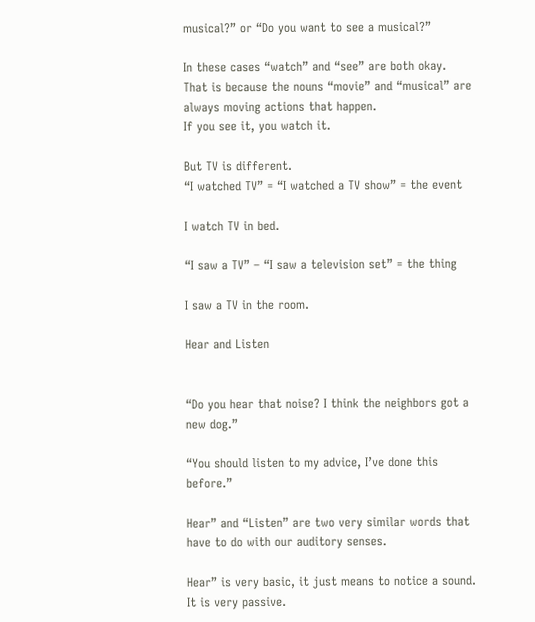musical?” or “Do you want to see a musical?”

In these cases “watch” and “see” are both okay.
That is because the nouns “movie” and “musical” are always moving actions that happen.
If you see it, you watch it.

But TV is different.
“I watched TV” = “I watched a TV show” = the event

I watch TV in bed.

“I saw a TV” – “I saw a television set” = the thing

I saw a TV in the room.

Hear and Listen


“Do you hear that noise? I think the neighbors got a new dog.”

“You should listen to my advice, I’ve done this before.”

Hear” and “Listen” are two very similar words that have to do with our auditory senses.

Hear” is very basic, it just means to notice a sound. It is very passive.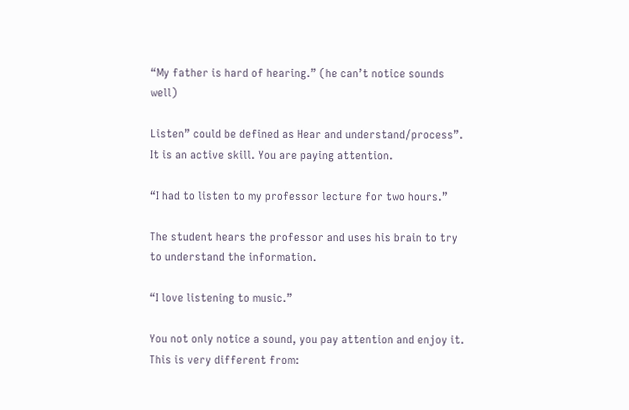“My father is hard of hearing.” (he can’t notice sounds well)

Listen” could be defined as Hear and understand/process”. It is an active skill. You are paying attention.

“I had to listen to my professor lecture for two hours.”

The student hears the professor and uses his brain to try to understand the information.

“I love listening to music.”

You not only notice a sound, you pay attention and enjoy it.
This is very different from: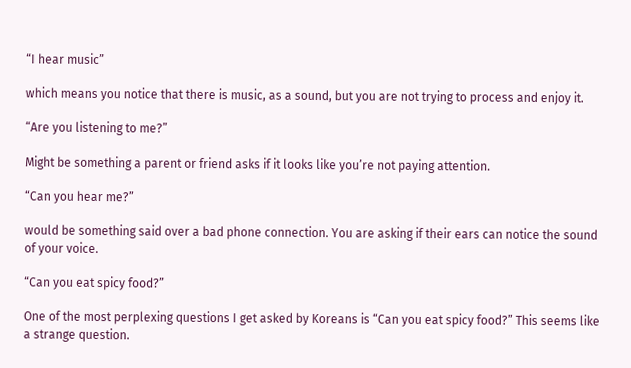“I hear music”

which means you notice that there is music, as a sound, but you are not trying to process and enjoy it.

“Are you listening to me?”

Might be something a parent or friend asks if it looks like you’re not paying attention.

“Can you hear me?”

would be something said over a bad phone connection. You are asking if their ears can notice the sound of your voice.

“Can you eat spicy food?”

One of the most perplexing questions I get asked by Koreans is “Can you eat spicy food?” This seems like a strange question.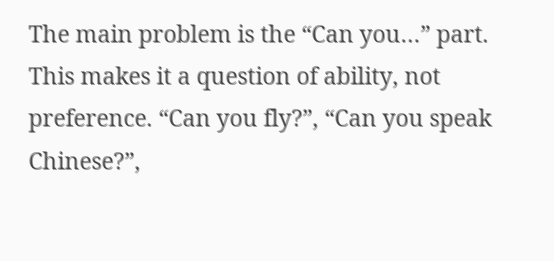The main problem is the “Can you…” part. This makes it a question of ability, not preference. “Can you fly?”, “Can you speak Chinese?”,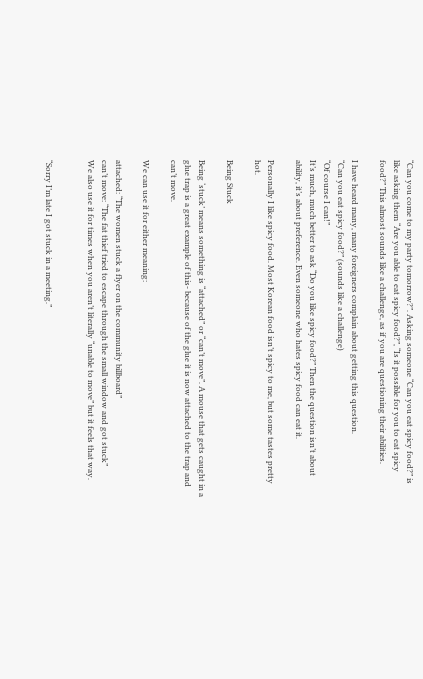“Can you come to my party tomorrow?”. Asking someone “Can you eat spicy food?” is like asking them “Are you able to eat spicy food?”, “Is it possible for you to eat spicy food?” This almost sounds like a challenge, as if you are questioning their abilities.

I have heard many, many foreigners complain about getting this question.
“Can you eat spicy food?” (sounds like a challenge)
“Of course I can!”
It’s much, much better to ask “Do you like spicy food?” Then the question isn’t about ability, it’s about preference. Even someone who hates spicy food can eat it.

Personally I like spicy food. Most Korean food isn’t spicy to me, but some tastes pretty hot.

Being Stuck

Being ‘stuck’ means something is “attached” or “can’t move”. A mouse that gets caught in a glue trap is a great example of this- because of the glue it is now attached to the trap and can’t move.

We can use it for either meaning:

attached: “The women stuck a flyer on the community billboard”
can’t move: “The fat thief tried to escape through the small window and got stuck”
We also use it for times when you aren’t literally “unable to move” but it feels that way.


“Sorry I’m late I got stuck in a meeting.”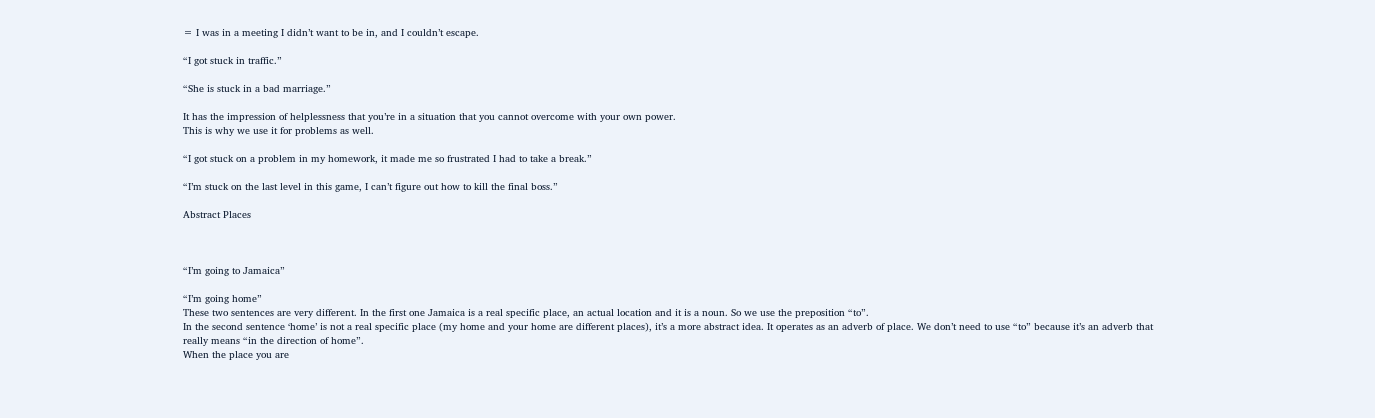= I was in a meeting I didn’t want to be in, and I couldn’t escape.

“I got stuck in traffic.”

“She is stuck in a bad marriage.”

It has the impression of helplessness that you’re in a situation that you cannot overcome with your own power.
This is why we use it for problems as well.

“I got stuck on a problem in my homework, it made me so frustrated I had to take a break.”

“I’m stuck on the last level in this game, I can’t figure out how to kill the final boss.”

Abstract Places



“I’m going to Jamaica”

“I’m going home”
These two sentences are very different. In the first one Jamaica is a real specific place, an actual location and it is a noun. So we use the preposition “to”.
In the second sentence ‘home’ is not a real specific place (my home and your home are different places), it’s a more abstract idea. It operates as an adverb of place. We don’t need to use “to” because it’s an adverb that really means “in the direction of home”.
When the place you are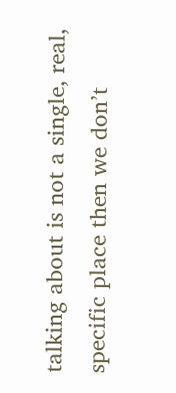talking about is not a single, real, specific place then we don’t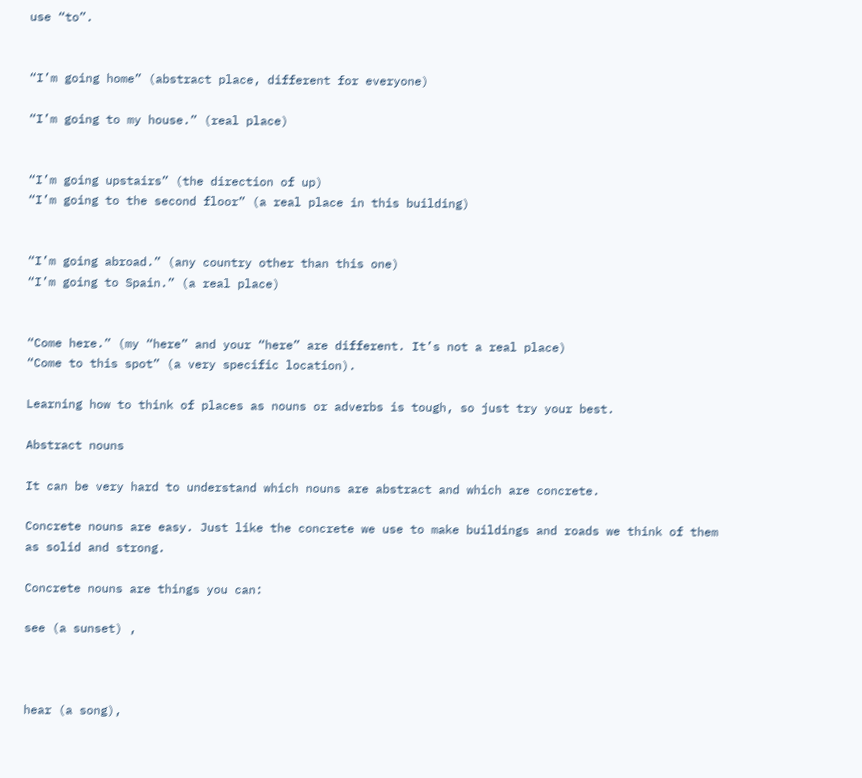use “to”.


“I’m going home” (abstract place, different for everyone)

“I’m going to my house.” (real place)


“I’m going upstairs” (the direction of up)
“I’m going to the second floor” (a real place in this building)


“I’m going abroad.” (any country other than this one)
“I’m going to Spain.” (a real place)


“Come here.” (my “here” and your “here” are different. It’s not a real place)
“Come to this spot” (a very specific location).

Learning how to think of places as nouns or adverbs is tough, so just try your best.

Abstract nouns

It can be very hard to understand which nouns are abstract and which are concrete.

Concrete nouns are easy. Just like the concrete we use to make buildings and roads we think of them as solid and strong.

Concrete nouns are things you can:

see (a sunset) ,



hear (a song),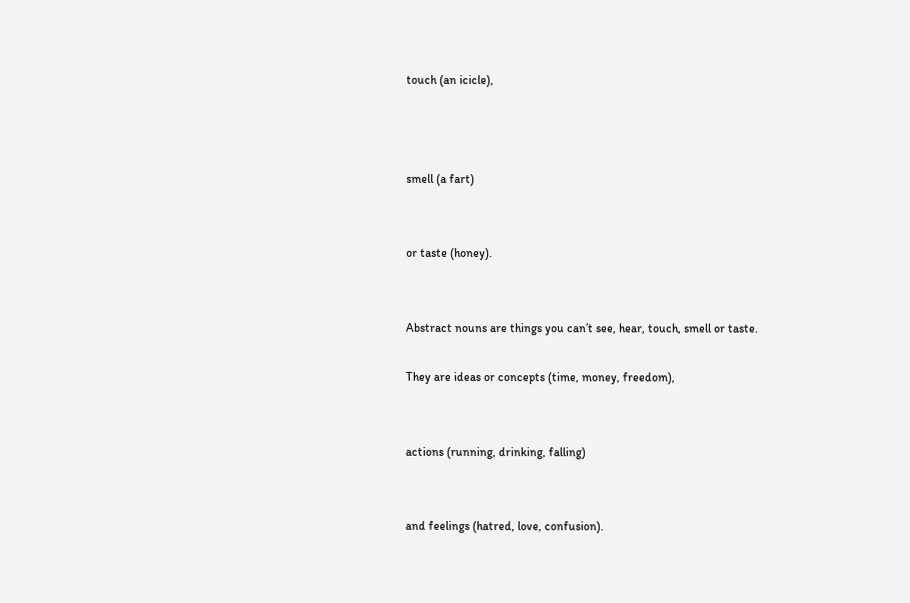touch (an icicle),



smell (a fart)


or taste (honey).


Abstract nouns are things you can’t see, hear, touch, smell or taste.

They are ideas or concepts (time, money, freedom),


actions (running, drinking, falling)


and feelings (hatred, love, confusion).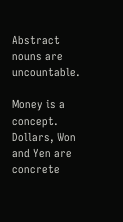Abstract nouns are uncountable.

Money is a concept. Dollars, Won and Yen are concrete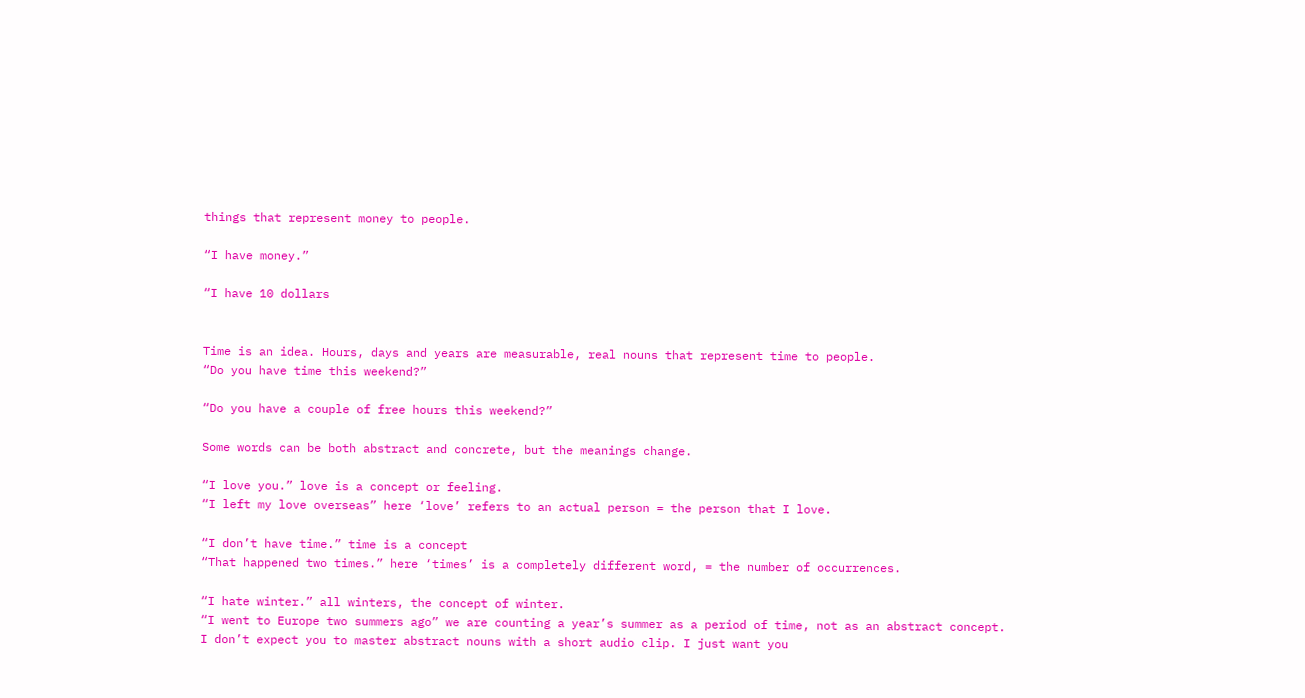things that represent money to people.

“I have money.”

“I have 10 dollars


Time is an idea. Hours, days and years are measurable, real nouns that represent time to people.
“Do you have time this weekend?”

“Do you have a couple of free hours this weekend?”

Some words can be both abstract and concrete, but the meanings change.

“I love you.” love is a concept or feeling.
“I left my love overseas” here ‘love’ refers to an actual person = the person that I love.

“I don’t have time.” time is a concept
“That happened two times.” here ‘times’ is a completely different word, = the number of occurrences.

“I hate winter.” all winters, the concept of winter.
“I went to Europe two summers ago” we are counting a year’s summer as a period of time, not as an abstract concept.
I don’t expect you to master abstract nouns with a short audio clip. I just want you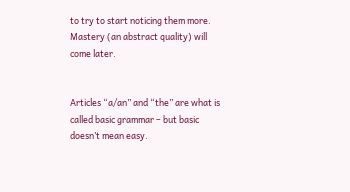to try to start noticing them more. Mastery (an abstract quality) will come later.


Articles “a/an” and “the” are what is called basic grammar – but basic doesn’t mean easy.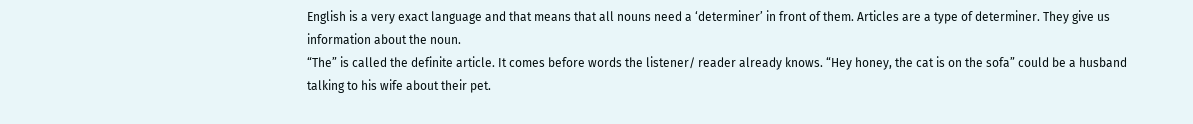English is a very exact language and that means that all nouns need a ‘determiner’ in front of them. Articles are a type of determiner. They give us information about the noun.
“The” is called the definite article. It comes before words the listener/ reader already knows. “Hey honey, the cat is on the sofa” could be a husband talking to his wife about their pet.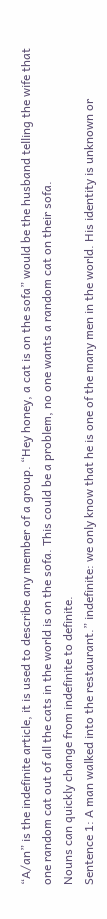“A/an” is the indefinite article, it is used to describe any member of a group. “Hey honey, a cat is on the sofa” would be the husband telling the wife that one random cat out of all the cats in the world is on the sofa. This could be a problem, no one wants a random cat on their sofa.
Nouns can quickly change from indefinite to definite.
Sentence 1: A man walked into the restaurant.” indefinite: we only know that he is one of the many men in the world. His identity is unknown or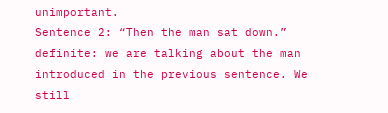unimportant.
Sentence 2: “Then the man sat down.” definite: we are talking about the man introduced in the previous sentence. We still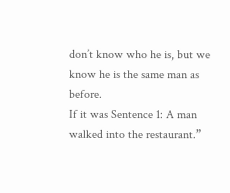don’t know who he is, but we know he is the same man as before.
If it was Sentence 1: A man walked into the restaurant.”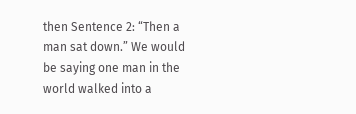then Sentence 2: “Then a man sat down.” We would be saying one man in the world walked into a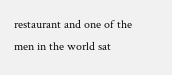restaurant and one of the men in the world sat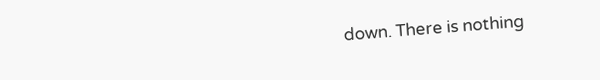down. There is nothing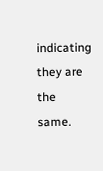indicating they are the same.